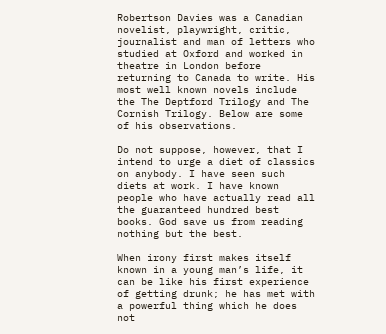Robertson Davies was a Canadian novelist, playwright, critic, journalist and man of letters who studied at Oxford and worked in theatre in London before returning to Canada to write. His most well known novels include the The Deptford Trilogy and The Cornish Trilogy. Below are some of his observations.

Do not suppose, however, that I intend to urge a diet of classics on anybody. I have seen such diets at work. I have known people who have actually read all the guaranteed hundred best books. God save us from reading nothing but the best.

When irony first makes itself known in a young man’s life, it can be like his first experience of getting drunk; he has met with a powerful thing which he does not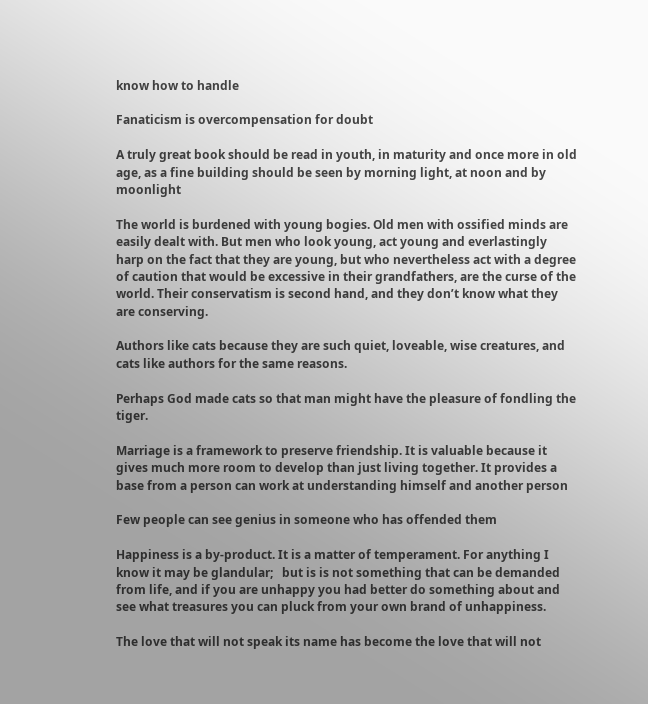know how to handle

Fanaticism is overcompensation for doubt

A truly great book should be read in youth, in maturity and once more in old age, as a fine building should be seen by morning light, at noon and by moonlight

The world is burdened with young bogies. Old men with ossified minds are easily dealt with. But men who look young, act young and everlastingly harp on the fact that they are young, but who nevertheless act with a degree of caution that would be excessive in their grandfathers, are the curse of the world. Their conservatism is second hand, and they don’t know what they are conserving.

Authors like cats because they are such quiet, loveable, wise creatures, and cats like authors for the same reasons.

Perhaps God made cats so that man might have the pleasure of fondling the tiger.

Marriage is a framework to preserve friendship. It is valuable because it gives much more room to develop than just living together. It provides a base from a person can work at understanding himself and another person

Few people can see genius in someone who has offended them

Happiness is a by-product. It is a matter of temperament. For anything I know it may be glandular;   but is is not something that can be demanded from life, and if you are unhappy you had better do something about and see what treasures you can pluck from your own brand of unhappiness.

The love that will not speak its name has become the love that will not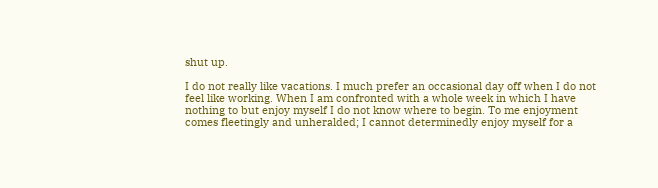shut up.

I do not really like vacations. I much prefer an occasional day off when I do not feel like working. When I am confronted with a whole week in which I have nothing to but enjoy myself I do not know where to begin. To me enjoyment comes fleetingly and unheralded; I cannot determinedly enjoy myself for a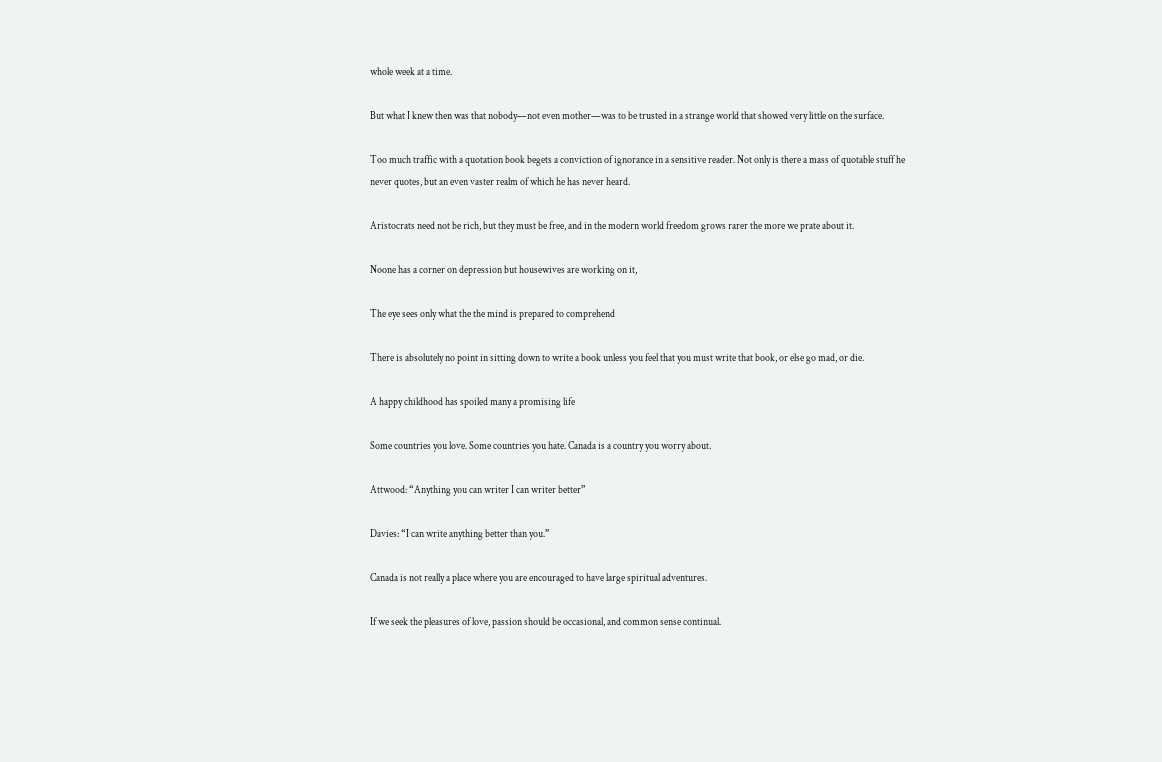whole week at a time.

But what I knew then was that nobody—not even mother—was to be trusted in a strange world that showed very little on the surface.

Too much traffic with a quotation book begets a conviction of ignorance in a sensitive reader. Not only is there a mass of quotable stuff he never quotes, but an even vaster realm of which he has never heard.

Aristocrats need not be rich, but they must be free, and in the modern world freedom grows rarer the more we prate about it.

Noone has a corner on depression but housewives are working on it,

The eye sees only what the the mind is prepared to comprehend

There is absolutely no point in sitting down to write a book unless you feel that you must write that book, or else go mad, or die.

A happy childhood has spoiled many a promising life

Some countries you love. Some countries you hate. Canada is a country you worry about.

Attwood: “Anything you can writer I can writer better”

Davies: “I can write anything better than you.”

Canada is not really a place where you are encouraged to have large spiritual adventures.

If we seek the pleasures of love, passion should be occasional, and common sense continual.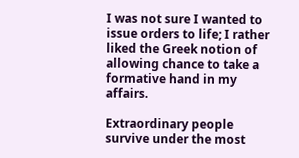I was not sure I wanted to issue orders to life; I rather liked the Greek notion of allowing chance to take a formative hand in my affairs.

Extraordinary people survive under the most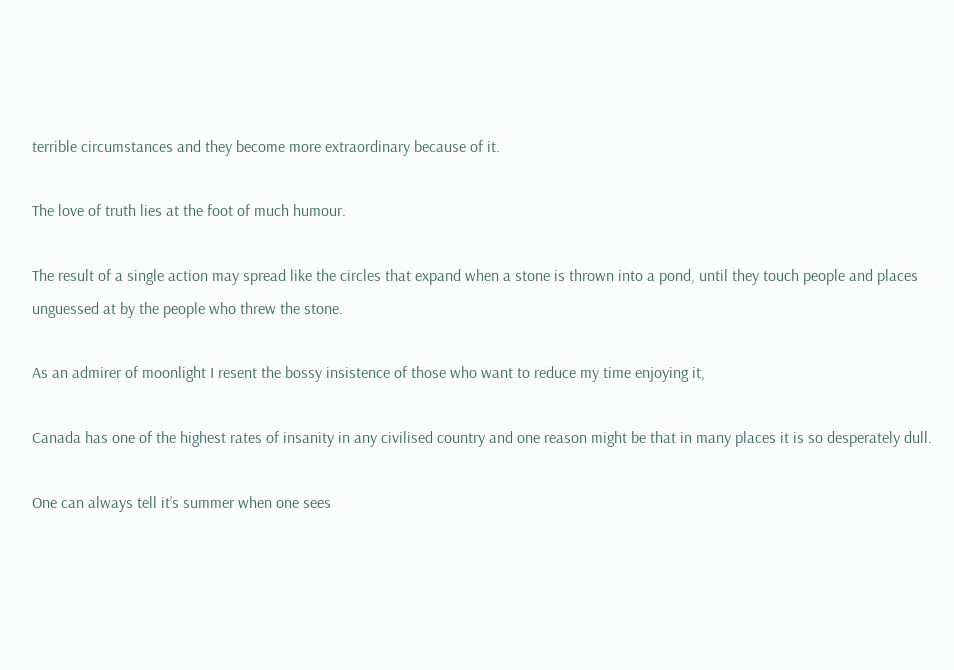terrible circumstances and they become more extraordinary because of it.

The love of truth lies at the foot of much humour.

The result of a single action may spread like the circles that expand when a stone is thrown into a pond, until they touch people and places unguessed at by the people who threw the stone.

As an admirer of moonlight I resent the bossy insistence of those who want to reduce my time enjoying it,

Canada has one of the highest rates of insanity in any civilised country and one reason might be that in many places it is so desperately dull.

One can always tell it’s summer when one sees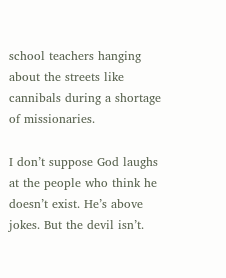school teachers hanging about the streets like cannibals during a shortage of missionaries.

I don’t suppose God laughs at the people who think he doesn’t exist. He’s above jokes. But the devil isn’t.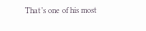That’s one of his most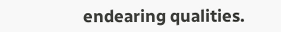endearing qualities.